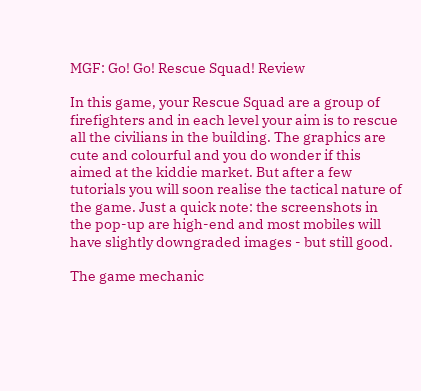MGF: Go! Go! Rescue Squad! Review

In this game, your Rescue Squad are a group of firefighters and in each level your aim is to rescue all the civilians in the building. The graphics are cute and colourful and you do wonder if this aimed at the kiddie market. But after a few tutorials you will soon realise the tactical nature of the game. Just a quick note: the screenshots in the pop-up are high-end and most mobiles will have slightly downgraded images - but still good.

The game mechanic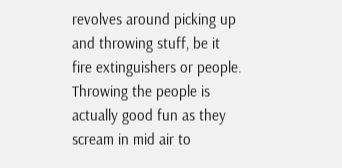revolves around picking up and throwing stuff, be it fire extinguishers or people. Throwing the people is actually good fun as they scream in mid air to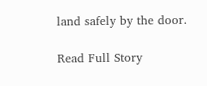land safely by the door.

Read Full Story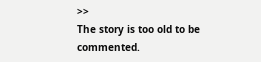>>
The story is too old to be commented.